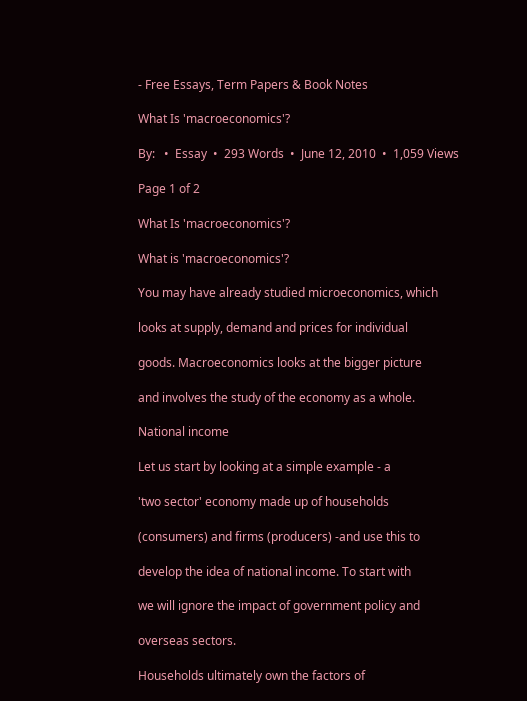- Free Essays, Term Papers & Book Notes

What Is 'macroeconomics'?

By:   •  Essay  •  293 Words  •  June 12, 2010  •  1,059 Views

Page 1 of 2

What Is 'macroeconomics'?

What is 'macroeconomics'?

You may have already studied microeconomics, which

looks at supply, demand and prices for individual

goods. Macroeconomics looks at the bigger picture

and involves the study of the economy as a whole.

National income

Let us start by looking at a simple example - a

'two sector' economy made up of households

(consumers) and firms (producers) -and use this to

develop the idea of national income. To start with

we will ignore the impact of government policy and

overseas sectors.

Households ultimately own the factors of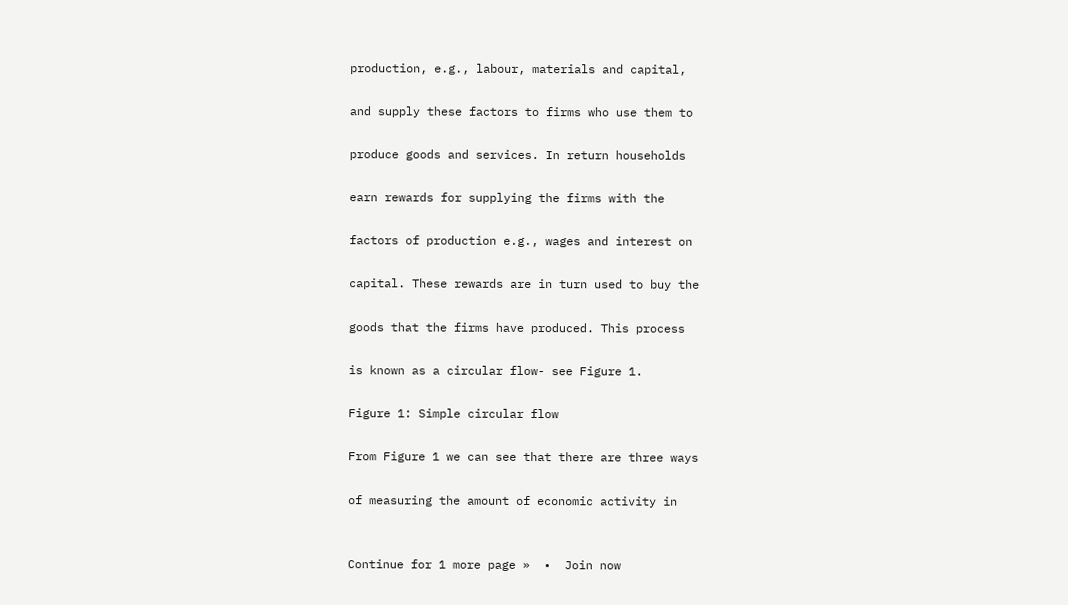production, e.g., labour, materials and capital,

and supply these factors to firms who use them to

produce goods and services. In return households

earn rewards for supplying the firms with the

factors of production e.g., wages and interest on

capital. These rewards are in turn used to buy the

goods that the firms have produced. This process

is known as a circular flow- see Figure 1.

Figure 1: Simple circular flow

From Figure 1 we can see that there are three ways

of measuring the amount of economic activity in


Continue for 1 more page »  •  Join now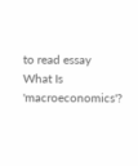to read essay What Is 'macroeconomics'?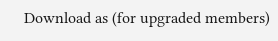Download as (for upgraded members)